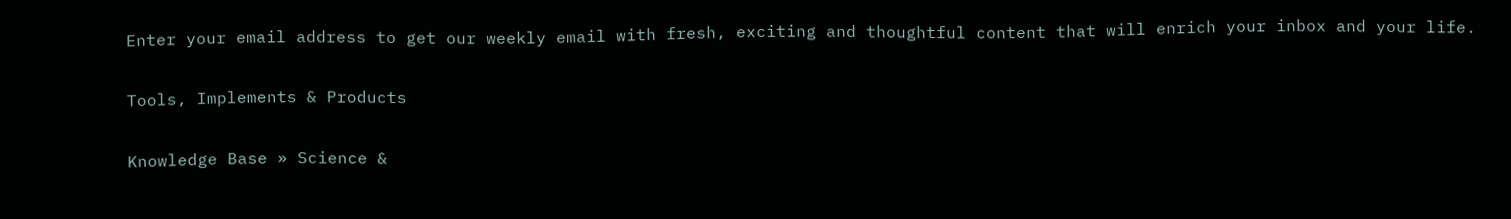Enter your email address to get our weekly email with fresh, exciting and thoughtful content that will enrich your inbox and your life.

Tools, Implements & Products

Knowledge Base » Science &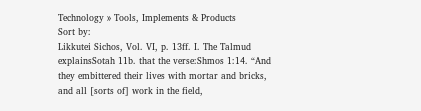Technology » Tools, Implements & Products
Sort by:
Likkutei Sichos, Vol. VI, p. 13ff. I. The Talmud explainsSotah 11b. that the verse:Shmos 1:14. “And they embittered their lives with mortar and bricks, and all [sorts of] work in the field,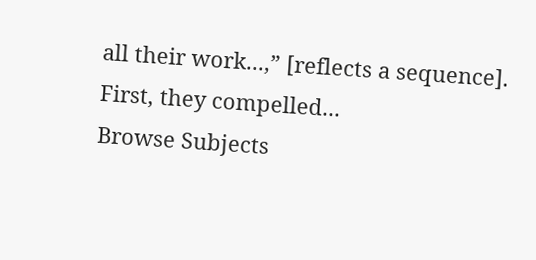all their work...,” [reflects a sequence]. First, they compelled...
Browse Subjects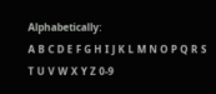Alphabetically:
A B C D E F G H I J K L M N O P Q R S T U V W X Y Z 0-9